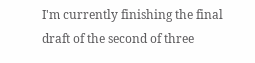I'm currently finishing the final draft of the second of three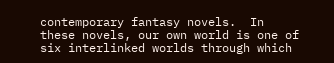contemporary fantasy novels.  In these novels, our own world is one of six interlinked worlds through which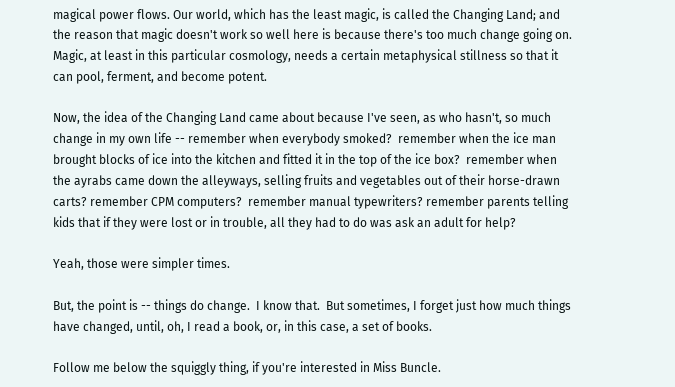magical power flows. Our world, which has the least magic, is called the Changing Land; and the reason that magic doesn't work so well here is because there's too much change going on.  Magic, at least in this particular cosmology, needs a certain metaphysical stillness so that it can pool, ferment, and become potent.

Now, the idea of the Changing Land came about because I've seen, as who hasn't, so much change in my own life -- remember when everybody smoked?  remember when the ice man brought blocks of ice into the kitchen and fitted it in the top of the ice box?  remember when the ayrabs came down the alleyways, selling fruits and vegetables out of their horse-drawn carts? remember CPM computers?  remember manual typewriters? remember parents telling kids that if they were lost or in trouble, all they had to do was ask an adult for help?

Yeah, those were simpler times.

But, the point is -- things do change.  I know that.  But sometimes, I forget just how much things have changed, until, oh, I read a book, or, in this case, a set of books.

Follow me below the squiggly thing, if you're interested in Miss Buncle.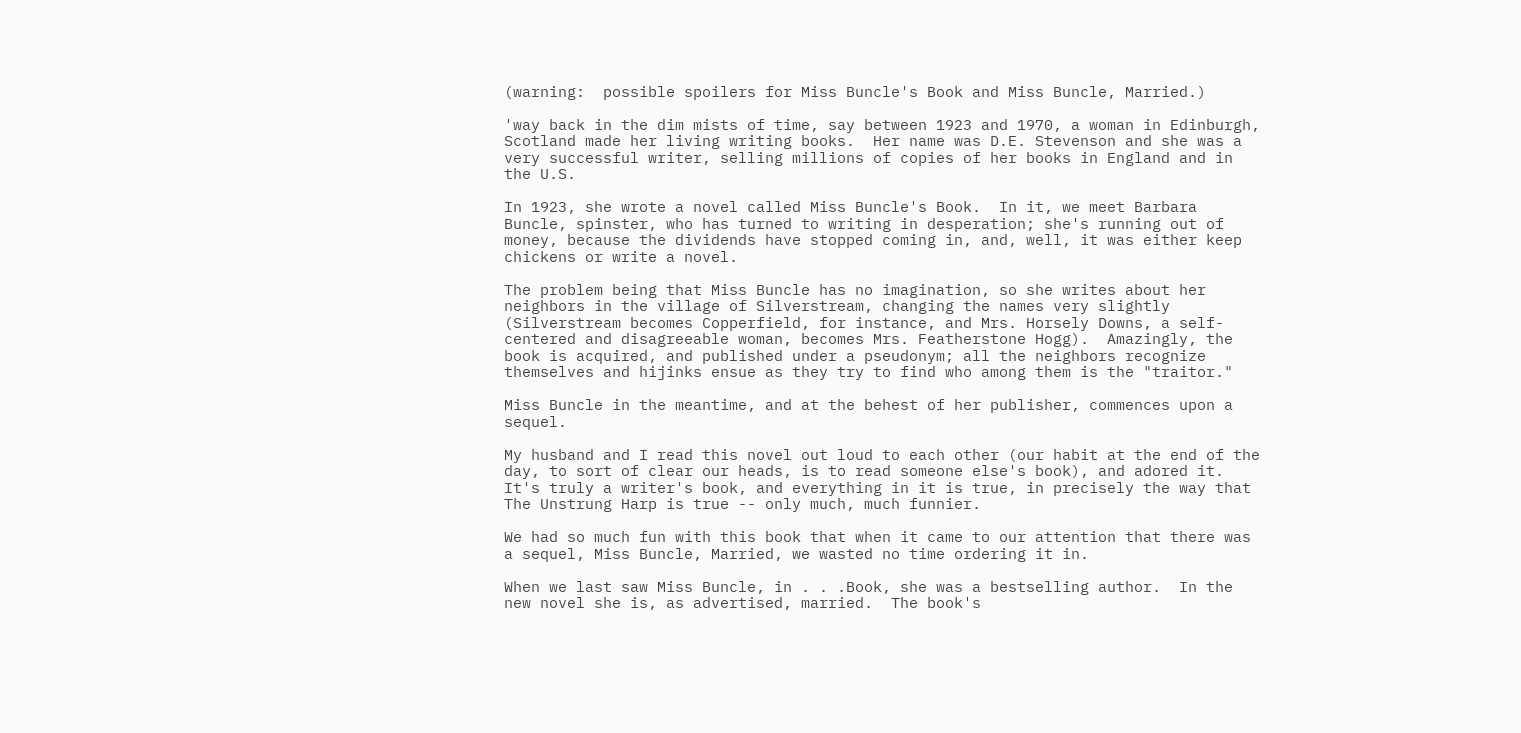(warning:  possible spoilers for Miss Buncle's Book and Miss Buncle, Married.)

'way back in the dim mists of time, say between 1923 and 1970, a woman in Edinburgh, Scotland made her living writing books.  Her name was D.E. Stevenson and she was a very successful writer, selling millions of copies of her books in England and in the U.S.

In 1923, she wrote a novel called Miss Buncle's Book.  In it, we meet Barbara Buncle, spinster, who has turned to writing in desperation; she's running out of money, because the dividends have stopped coming in, and, well, it was either keep chickens or write a novel.

The problem being that Miss Buncle has no imagination, so she writes about her neighbors in the village of Silverstream, changing the names very slightly (Silverstream becomes Copperfield, for instance, and Mrs. Horsely Downs, a self-centered and disagreeable woman, becomes Mrs. Featherstone Hogg).  Amazingly, the book is acquired, and published under a pseudonym; all the neighbors recognize themselves and hijinks ensue as they try to find who among them is the "traitor."

Miss Buncle in the meantime, and at the behest of her publisher, commences upon a sequel.

My husband and I read this novel out loud to each other (our habit at the end of the day, to sort of clear our heads, is to read someone else's book), and adored it.  It's truly a writer's book, and everything in it is true, in precisely the way that The Unstrung Harp is true -- only much, much funnier.

We had so much fun with this book that when it came to our attention that there was a sequel, Miss Buncle, Married, we wasted no time ordering it in.

When we last saw Miss Buncle, in . . .Book, she was a bestselling author.  In the new novel she is, as advertised, married.  The book's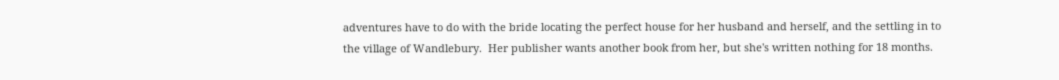adventures have to do with the bride locating the perfect house for her husband and herself, and the settling in to the village of Wandlebury.  Her publisher wants another book from her, but she's written nothing for 18 months.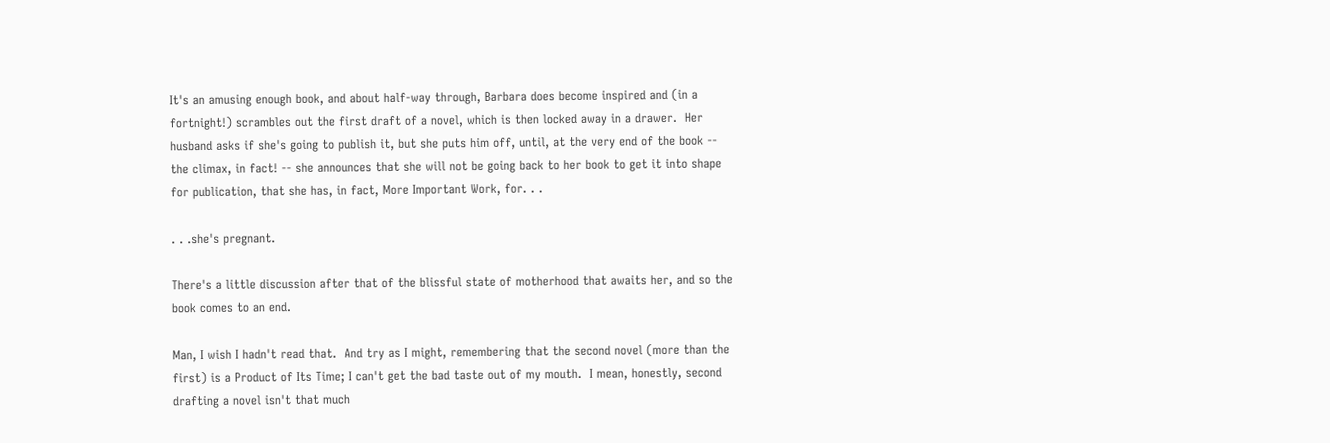It's an amusing enough book, and about half-way through, Barbara does become inspired and (in a fortnight!) scrambles out the first draft of a novel, which is then locked away in a drawer.  Her husband asks if she's going to publish it, but she puts him off, until, at the very end of the book -- the climax, in fact! -- she announces that she will not be going back to her book to get it into shape for publication, that she has, in fact, More Important Work, for. . .

. . .she's pregnant.

There's a little discussion after that of the blissful state of motherhood that awaits her, and so the book comes to an end.

Man, I wish I hadn't read that.  And try as I might, remembering that the second novel (more than the first) is a Product of Its Time; I can't get the bad taste out of my mouth.  I mean, honestly, second drafting a novel isn't that much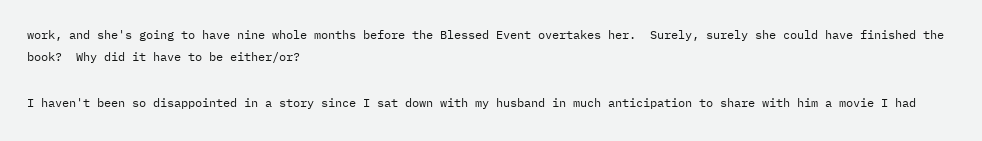work, and she's going to have nine whole months before the Blessed Event overtakes her.  Surely, surely she could have finished the book?  Why did it have to be either/or?

I haven't been so disappointed in a story since I sat down with my husband in much anticipation to share with him a movie I had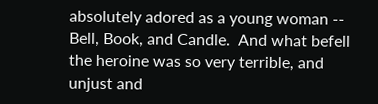absolutely adored as a young woman -- Bell, Book, and Candle.  And what befell the heroine was so very terrible, and unjust and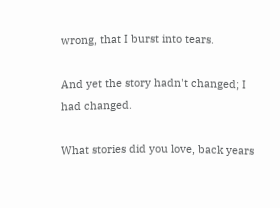wrong, that I burst into tears.

And yet the story hadn't changed; I had changed.

What stories did you love, back years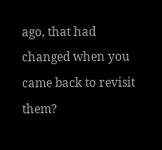ago, that had changed when you came back to revisit them?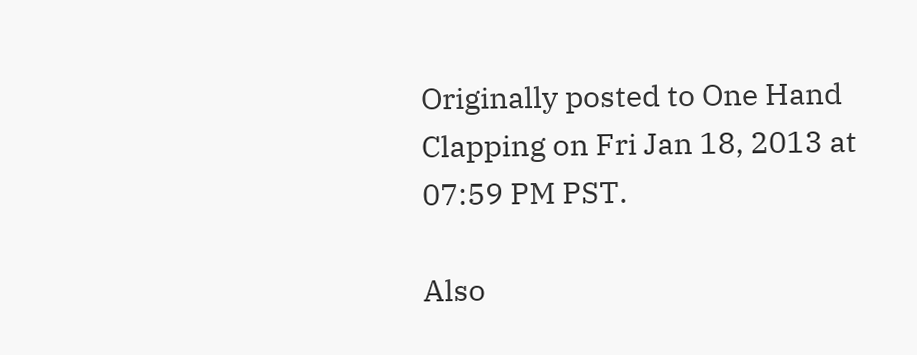Originally posted to One Hand Clapping on Fri Jan 18, 2013 at 07:59 PM PST.

Also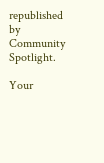republished by Community Spotlight.

Your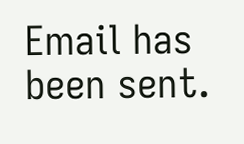Email has been sent.